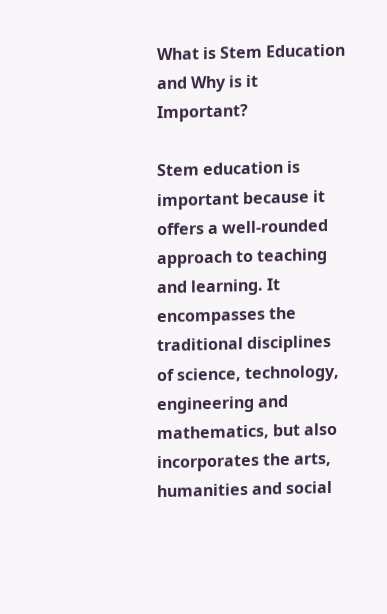What is Stem Education and Why is it Important?

Stem education is important because it offers a well-rounded approach to teaching and learning. It encompasses the traditional disciplines of science, technology, engineering and mathematics, but also incorporates the arts, humanities and social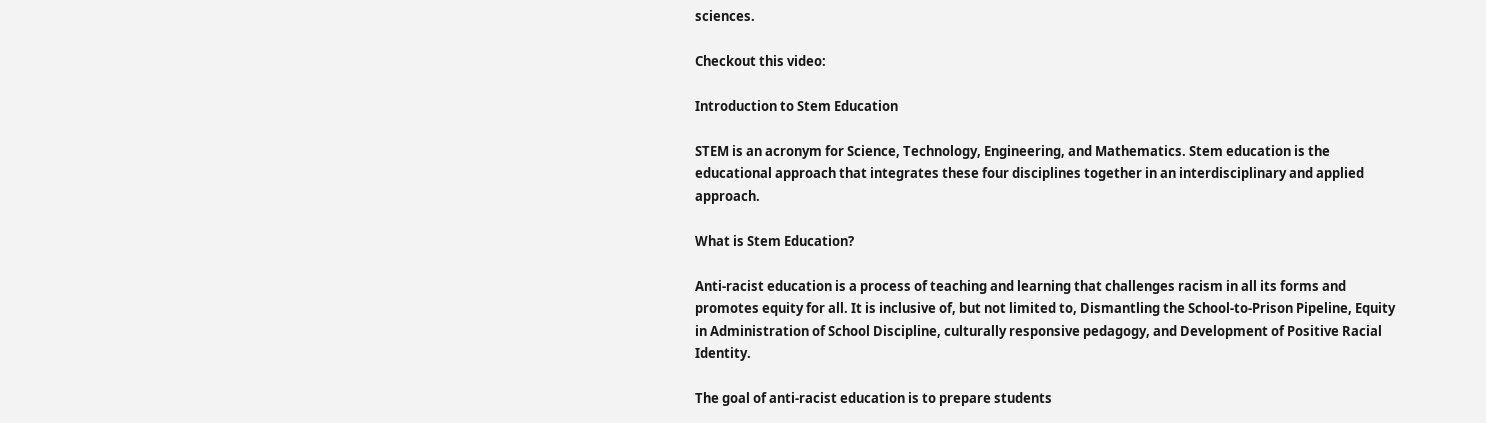sciences.

Checkout this video:

Introduction to Stem Education

STEM is an acronym for Science, Technology, Engineering, and Mathematics. Stem education is the educational approach that integrates these four disciplines together in an interdisciplinary and applied approach.

What is Stem Education?

Anti-racist education is a process of teaching and learning that challenges racism in all its forms and promotes equity for all. It is inclusive of, but not limited to, Dismantling the School-to-Prison Pipeline, Equity in Administration of School Discipline, culturally responsive pedagogy, and Development of Positive Racial Identity.

The goal of anti-racist education is to prepare students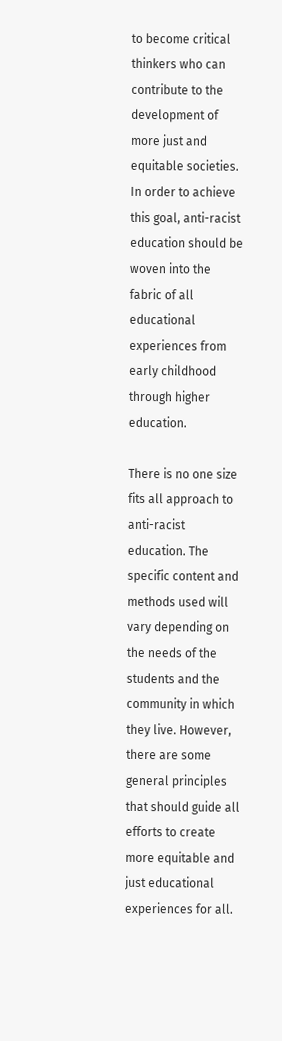to become critical thinkers who can contribute to the development of more just and equitable societies. In order to achieve this goal, anti-racist education should be woven into the fabric of all educational experiences from early childhood through higher education.

There is no one size fits all approach to anti-racist education. The specific content and methods used will vary depending on the needs of the students and the community in which they live. However, there are some general principles that should guide all efforts to create more equitable and just educational experiences for all.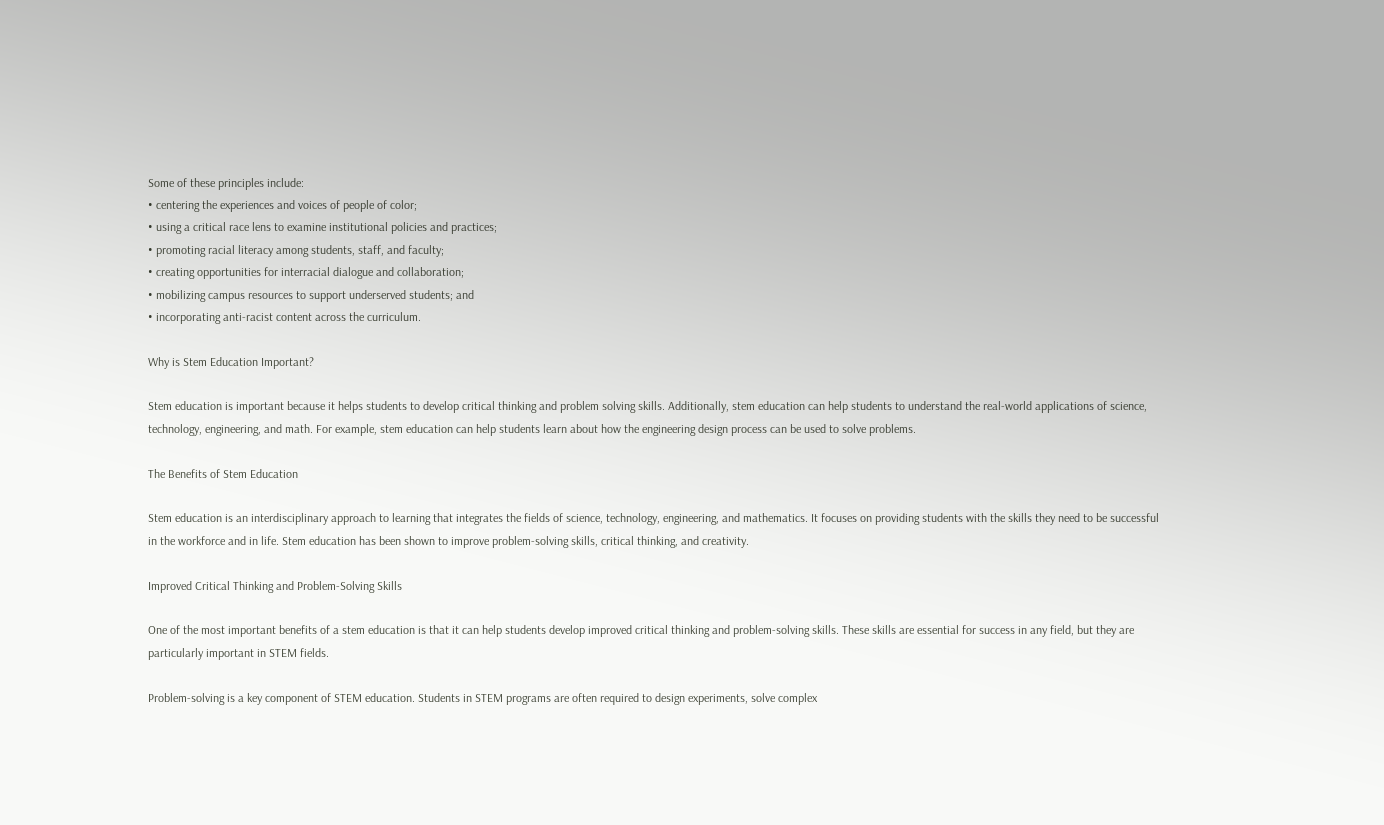Some of these principles include:
• centering the experiences and voices of people of color;
• using a critical race lens to examine institutional policies and practices;
• promoting racial literacy among students, staff, and faculty;
• creating opportunities for interracial dialogue and collaboration;
• mobilizing campus resources to support underserved students; and
• incorporating anti-racist content across the curriculum.

Why is Stem Education Important?

Stem education is important because it helps students to develop critical thinking and problem solving skills. Additionally, stem education can help students to understand the real-world applications of science, technology, engineering, and math. For example, stem education can help students learn about how the engineering design process can be used to solve problems.

The Benefits of Stem Education

Stem education is an interdisciplinary approach to learning that integrates the fields of science, technology, engineering, and mathematics. It focuses on providing students with the skills they need to be successful in the workforce and in life. Stem education has been shown to improve problem-solving skills, critical thinking, and creativity.

Improved Critical Thinking and Problem-Solving Skills

One of the most important benefits of a stem education is that it can help students develop improved critical thinking and problem-solving skills. These skills are essential for success in any field, but they are particularly important in STEM fields.

Problem-solving is a key component of STEM education. Students in STEM programs are often required to design experiments, solve complex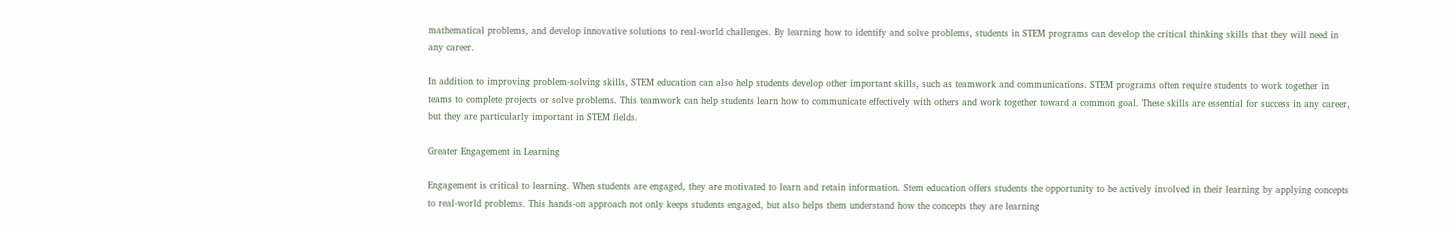mathematical problems, and develop innovative solutions to real-world challenges. By learning how to identify and solve problems, students in STEM programs can develop the critical thinking skills that they will need in any career.

In addition to improving problem-solving skills, STEM education can also help students develop other important skills, such as teamwork and communications. STEM programs often require students to work together in teams to complete projects or solve problems. This teamwork can help students learn how to communicate effectively with others and work together toward a common goal. These skills are essential for success in any career, but they are particularly important in STEM fields.

Greater Engagement in Learning

Engagement is critical to learning. When students are engaged, they are motivated to learn and retain information. Stem education offers students the opportunity to be actively involved in their learning by applying concepts to real-world problems. This hands-on approach not only keeps students engaged, but also helps them understand how the concepts they are learning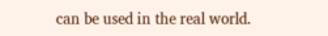can be used in the real world.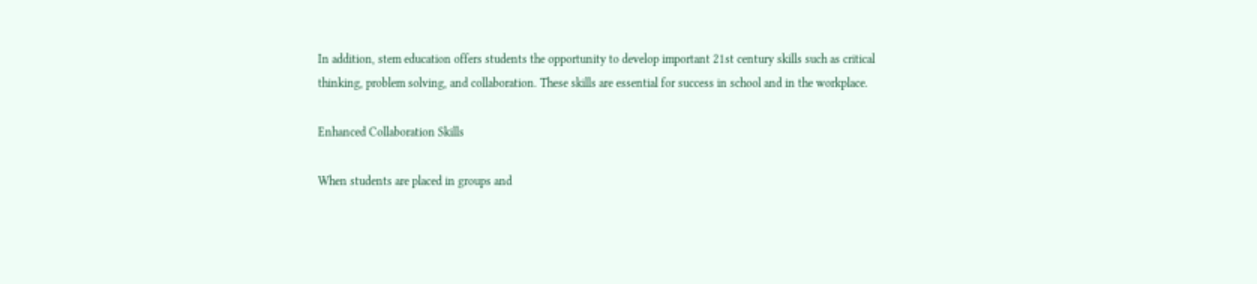In addition, stem education offers students the opportunity to develop important 21st century skills such as critical thinking, problem solving, and collaboration. These skills are essential for success in school and in the workplace.

Enhanced Collaboration Skills

When students are placed in groups and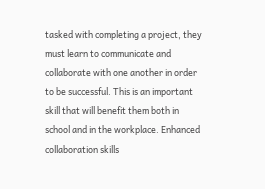tasked with completing a project, they must learn to communicate and collaborate with one another in order to be successful. This is an important skill that will benefit them both in school and in the workplace. Enhanced collaboration skills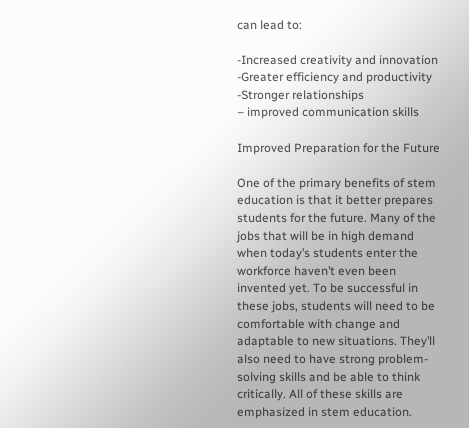can lead to:

-Increased creativity and innovation
-Greater efficiency and productivity
-Stronger relationships
– improved communication skills

Improved Preparation for the Future

One of the primary benefits of stem education is that it better prepares students for the future. Many of the jobs that will be in high demand when today’s students enter the workforce haven’t even been invented yet. To be successful in these jobs, students will need to be comfortable with change and adaptable to new situations. They’ll also need to have strong problem-solving skills and be able to think critically. All of these skills are emphasized in stem education.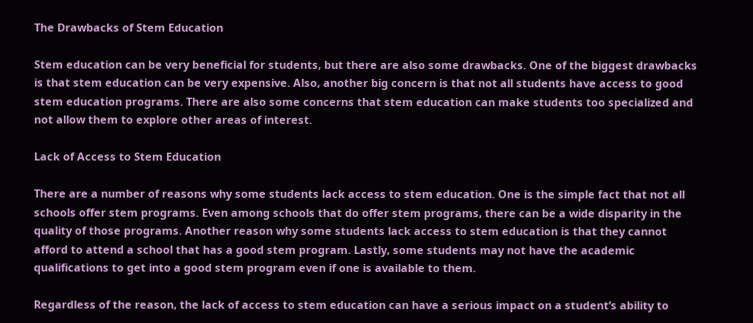The Drawbacks of Stem Education

Stem education can be very beneficial for students, but there are also some drawbacks. One of the biggest drawbacks is that stem education can be very expensive. Also, another big concern is that not all students have access to good stem education programs. There are also some concerns that stem education can make students too specialized and not allow them to explore other areas of interest.

Lack of Access to Stem Education

There are a number of reasons why some students lack access to stem education. One is the simple fact that not all schools offer stem programs. Even among schools that do offer stem programs, there can be a wide disparity in the quality of those programs. Another reason why some students lack access to stem education is that they cannot afford to attend a school that has a good stem program. Lastly, some students may not have the academic qualifications to get into a good stem program even if one is available to them.

Regardless of the reason, the lack of access to stem education can have a serious impact on a student’s ability to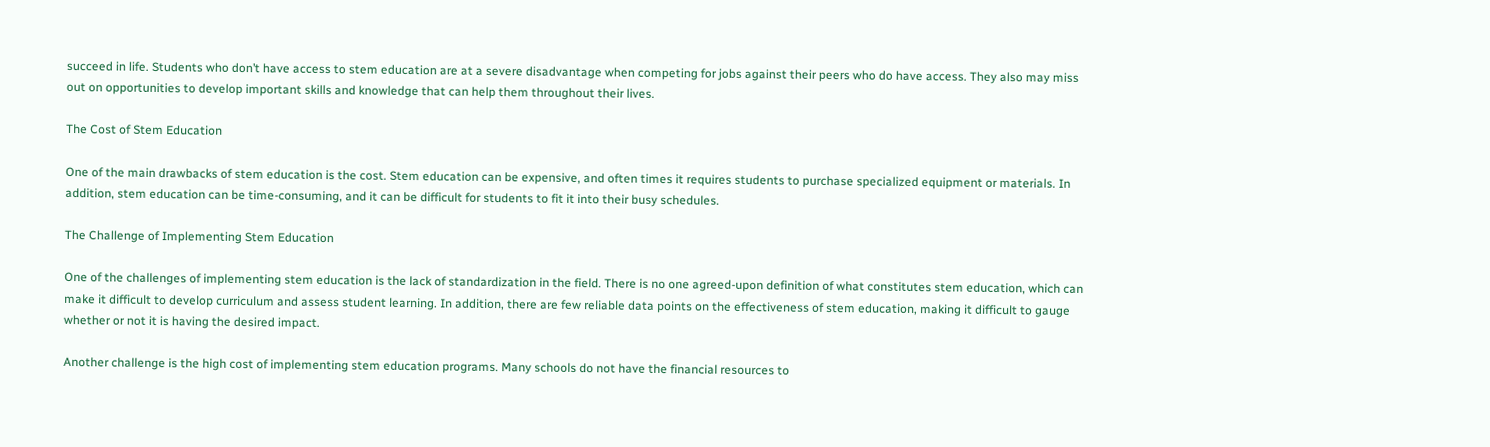succeed in life. Students who don’t have access to stem education are at a severe disadvantage when competing for jobs against their peers who do have access. They also may miss out on opportunities to develop important skills and knowledge that can help them throughout their lives.

The Cost of Stem Education

One of the main drawbacks of stem education is the cost. Stem education can be expensive, and often times it requires students to purchase specialized equipment or materials. In addition, stem education can be time-consuming, and it can be difficult for students to fit it into their busy schedules.

The Challenge of Implementing Stem Education

One of the challenges of implementing stem education is the lack of standardization in the field. There is no one agreed-upon definition of what constitutes stem education, which can make it difficult to develop curriculum and assess student learning. In addition, there are few reliable data points on the effectiveness of stem education, making it difficult to gauge whether or not it is having the desired impact.

Another challenge is the high cost of implementing stem education programs. Many schools do not have the financial resources to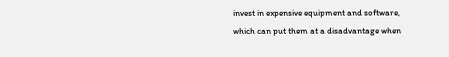invest in expensive equipment and software, which can put them at a disadvantage when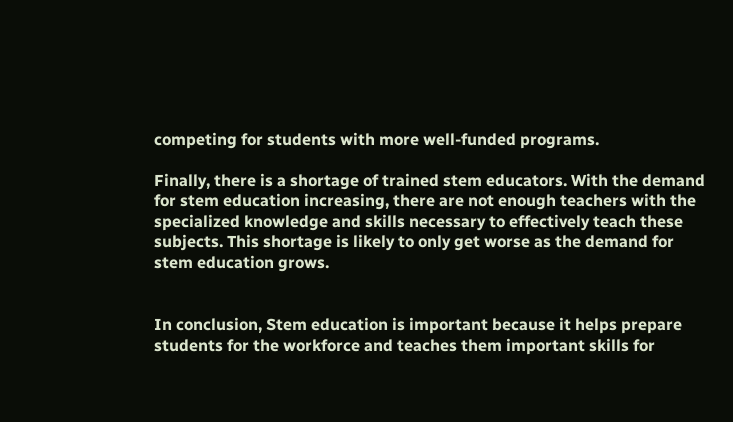competing for students with more well-funded programs.

Finally, there is a shortage of trained stem educators. With the demand for stem education increasing, there are not enough teachers with the specialized knowledge and skills necessary to effectively teach these subjects. This shortage is likely to only get worse as the demand for stem education grows.


In conclusion, Stem education is important because it helps prepare students for the workforce and teaches them important skills for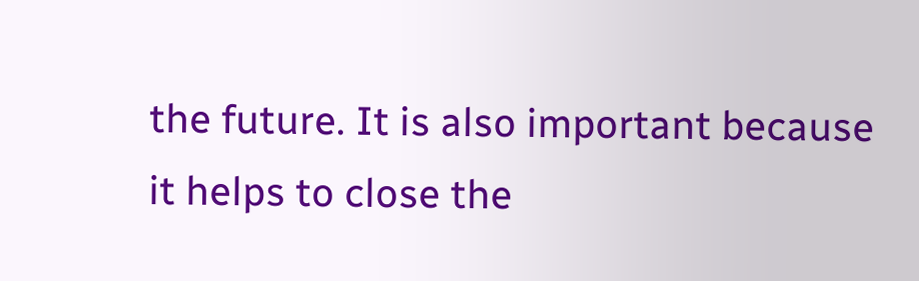the future. It is also important because it helps to close the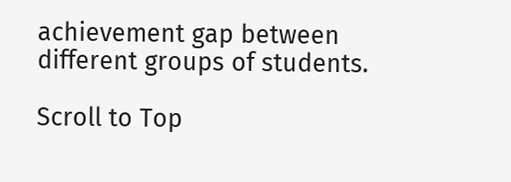achievement gap between different groups of students.

Scroll to Top